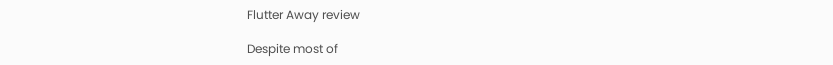Flutter Away review

Despite most of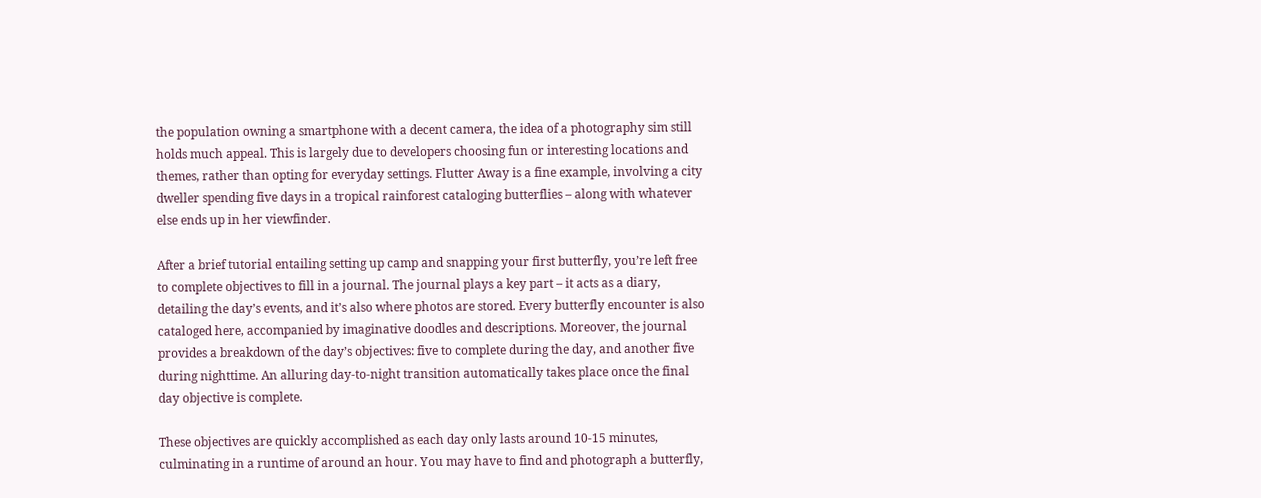the population owning a smartphone with a decent camera, the idea of a photography sim still holds much appeal. This is largely due to developers choosing fun or interesting locations and themes, rather than opting for everyday settings. Flutter Away is a fine example, involving a city dweller spending five days in a tropical rainforest cataloging butterflies – along with whatever else ends up in her viewfinder.

After a brief tutorial entailing setting up camp and snapping your first butterfly, you’re left free to complete objectives to fill in a journal. The journal plays a key part – it acts as a diary, detailing the day’s events, and it’s also where photos are stored. Every butterfly encounter is also cataloged here, accompanied by imaginative doodles and descriptions. Moreover, the journal provides a breakdown of the day’s objectives: five to complete during the day, and another five during nighttime. An alluring day-to-night transition automatically takes place once the final day objective is complete.

These objectives are quickly accomplished as each day only lasts around 10-15 minutes, culminating in a runtime of around an hour. You may have to find and photograph a butterfly,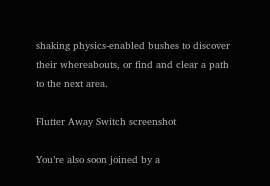shaking physics-enabled bushes to discover their whereabouts, or find and clear a path to the next area.

Flutter Away Switch screenshot

You’re also soon joined by a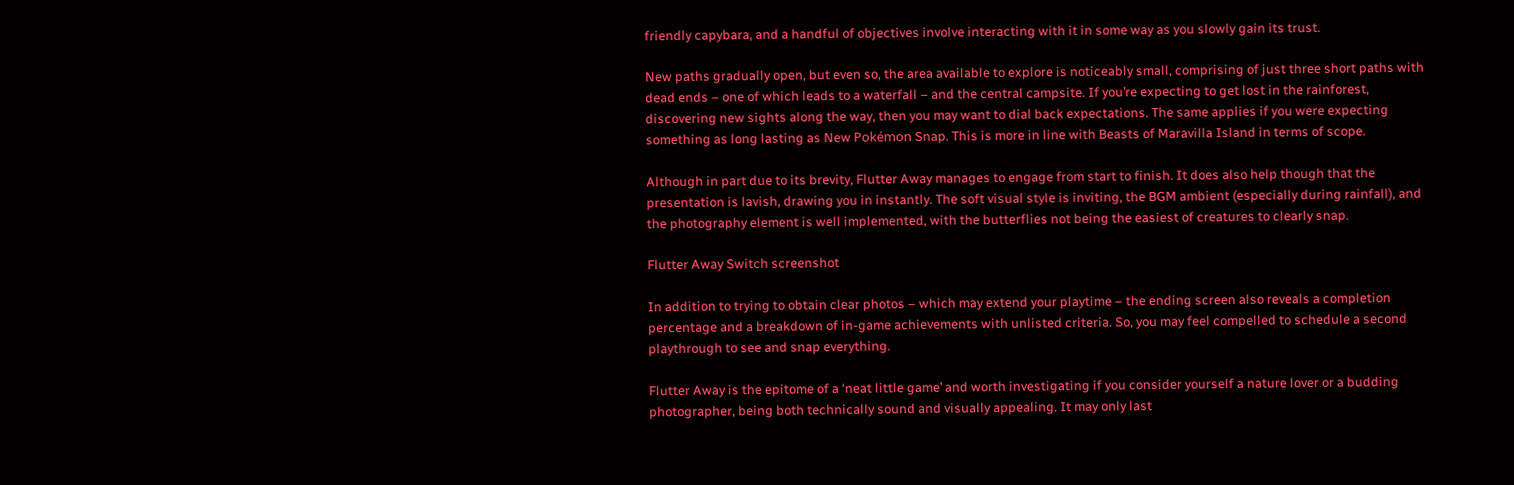friendly capybara, and a handful of objectives involve interacting with it in some way as you slowly gain its trust.

New paths gradually open, but even so, the area available to explore is noticeably small, comprising of just three short paths with dead ends – one of which leads to a waterfall – and the central campsite. If you’re expecting to get lost in the rainforest, discovering new sights along the way, then you may want to dial back expectations. The same applies if you were expecting something as long lasting as New Pokémon Snap. This is more in line with Beasts of Maravilla Island in terms of scope.

Although in part due to its brevity, Flutter Away manages to engage from start to finish. It does also help though that the presentation is lavish, drawing you in instantly. The soft visual style is inviting, the BGM ambient (especially during rainfall), and the photography element is well implemented, with the butterflies not being the easiest of creatures to clearly snap.

Flutter Away Switch screenshot

In addition to trying to obtain clear photos – which may extend your playtime – the ending screen also reveals a completion percentage and a breakdown of in-game achievements with unlisted criteria. So, you may feel compelled to schedule a second playthrough to see and snap everything.

Flutter Away is the epitome of a ‘neat little game’ and worth investigating if you consider yourself a nature lover or a budding photographer, being both technically sound and visually appealing. It may only last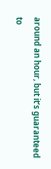around an hour, but it’s guaranteed to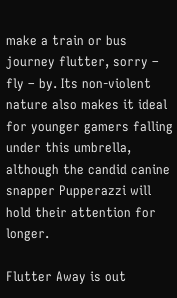make a train or bus journey flutter, sorry – fly – by. Its non-violent nature also makes it ideal for younger gamers falling under this umbrella, although the candid canine snapper Pupperazzi will hold their attention for longer.

Flutter Away is out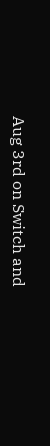Aug 3rd on Switch and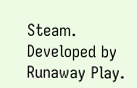Steam. Developed by Runaway Play.